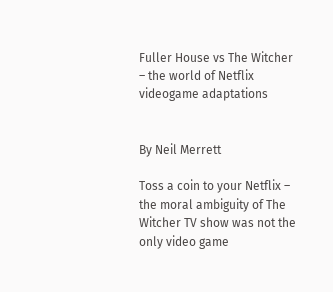Fuller House vs The Witcher – the world of Netflix videogame adaptations


By Neil Merrett

Toss a coin to your Netflix – the moral ambiguity of The Witcher TV show was not the only video game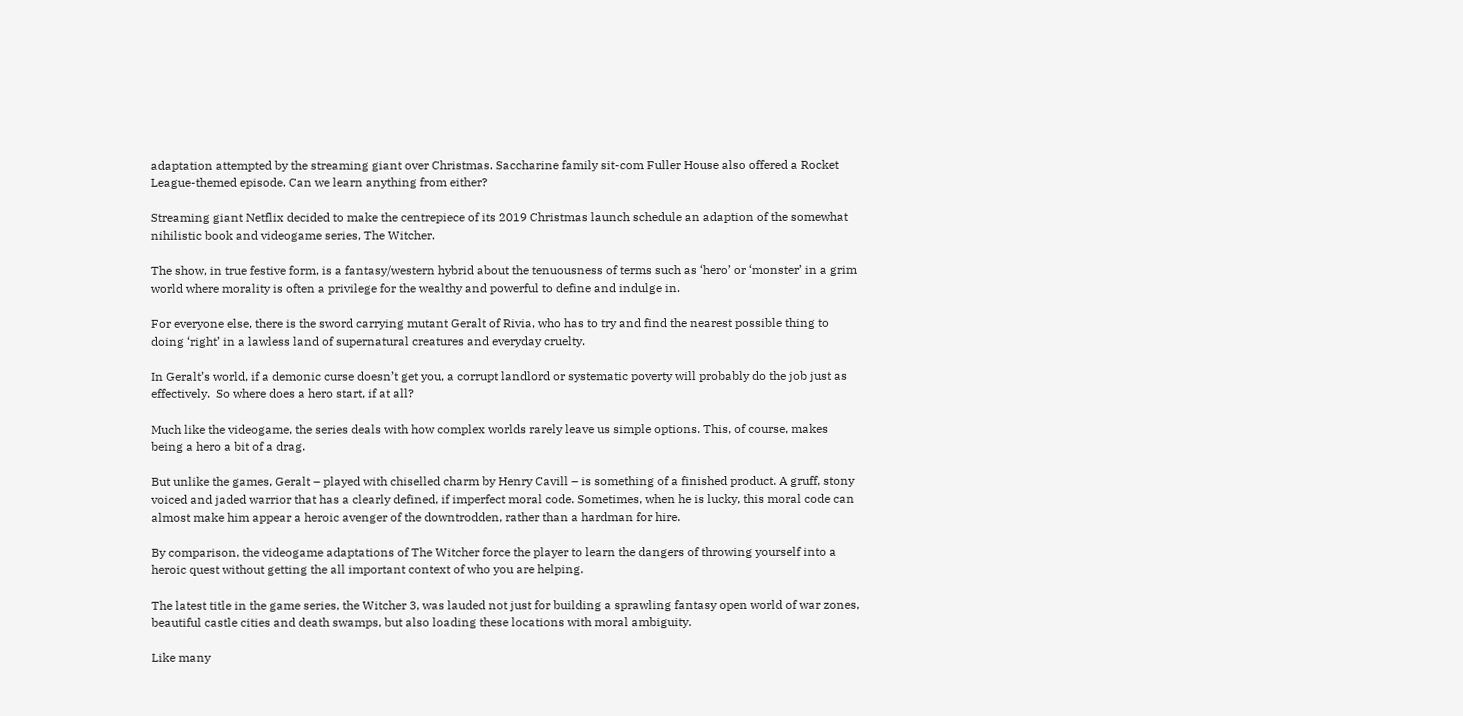adaptation attempted by the streaming giant over Christmas. Saccharine family sit-com Fuller House also offered a Rocket League-themed episode. Can we learn anything from either?

Streaming giant Netflix decided to make the centrepiece of its 2019 Christmas launch schedule an adaption of the somewhat nihilistic book and videogame series, The Witcher.

The show, in true festive form, is a fantasy/western hybrid about the tenuousness of terms such as ‘hero’ or ‘monster’ in a grim world where morality is often a privilege for the wealthy and powerful to define and indulge in.

For everyone else, there is the sword carrying mutant Geralt of Rivia, who has to try and find the nearest possible thing to doing ‘right’ in a lawless land of supernatural creatures and everyday cruelty.

In Geralt’s world, if a demonic curse doesn’t get you, a corrupt landlord or systematic poverty will probably do the job just as effectively.  So where does a hero start, if at all?

Much like the videogame, the series deals with how complex worlds rarely leave us simple options. This, of course, makes being a hero a bit of a drag.

But unlike the games, Geralt – played with chiselled charm by Henry Cavill – is something of a finished product. A gruff, stony voiced and jaded warrior that has a clearly defined, if imperfect moral code. Sometimes, when he is lucky, this moral code can almost make him appear a heroic avenger of the downtrodden, rather than a hardman for hire.

By comparison, the videogame adaptations of The Witcher force the player to learn the dangers of throwing yourself into a heroic quest without getting the all important context of who you are helping.

The latest title in the game series, the Witcher 3, was lauded not just for building a sprawling fantasy open world of war zones, beautiful castle cities and death swamps, but also loading these locations with moral ambiguity.

Like many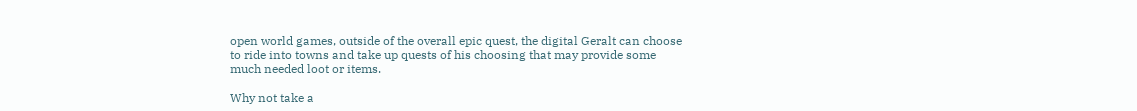open world games, outside of the overall epic quest, the digital Geralt can choose to ride into towns and take up quests of his choosing that may provide some much needed loot or items.

Why not take a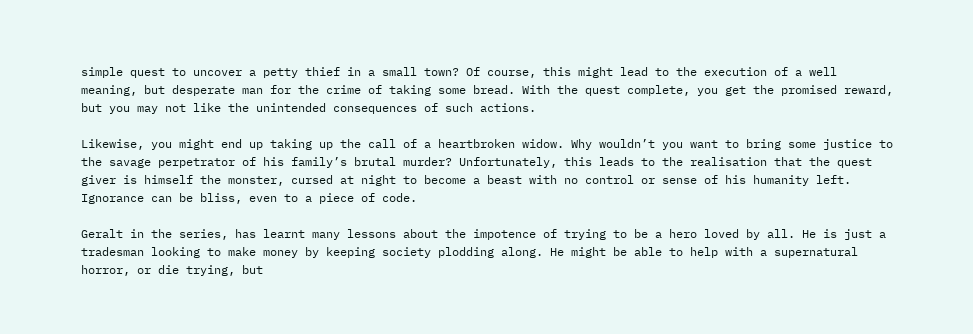simple quest to uncover a petty thief in a small town? Of course, this might lead to the execution of a well meaning, but desperate man for the crime of taking some bread. With the quest complete, you get the promised reward, but you may not like the unintended consequences of such actions.

Likewise, you might end up taking up the call of a heartbroken widow. Why wouldn’t you want to bring some justice to the savage perpetrator of his family’s brutal murder? Unfortunately, this leads to the realisation that the quest giver is himself the monster, cursed at night to become a beast with no control or sense of his humanity left. Ignorance can be bliss, even to a piece of code.

Geralt in the series, has learnt many lessons about the impotence of trying to be a hero loved by all. He is just a tradesman looking to make money by keeping society plodding along. He might be able to help with a supernatural horror, or die trying, but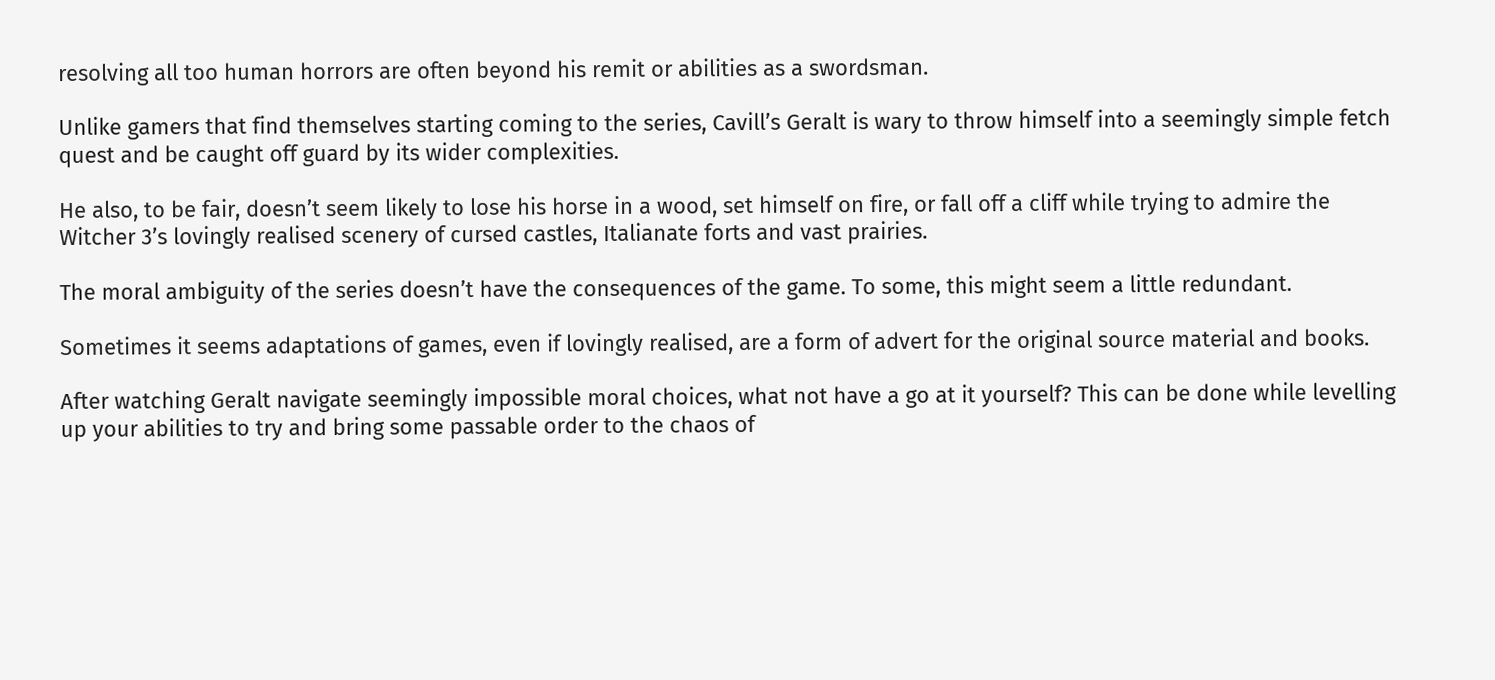resolving all too human horrors are often beyond his remit or abilities as a swordsman.

Unlike gamers that find themselves starting coming to the series, Cavill’s Geralt is wary to throw himself into a seemingly simple fetch quest and be caught off guard by its wider complexities.

He also, to be fair, doesn’t seem likely to lose his horse in a wood, set himself on fire, or fall off a cliff while trying to admire the Witcher 3’s lovingly realised scenery of cursed castles, Italianate forts and vast prairies.

The moral ambiguity of the series doesn’t have the consequences of the game. To some, this might seem a little redundant.

Sometimes it seems adaptations of games, even if lovingly realised, are a form of advert for the original source material and books.

After watching Geralt navigate seemingly impossible moral choices, what not have a go at it yourself? This can be done while levelling up your abilities to try and bring some passable order to the chaos of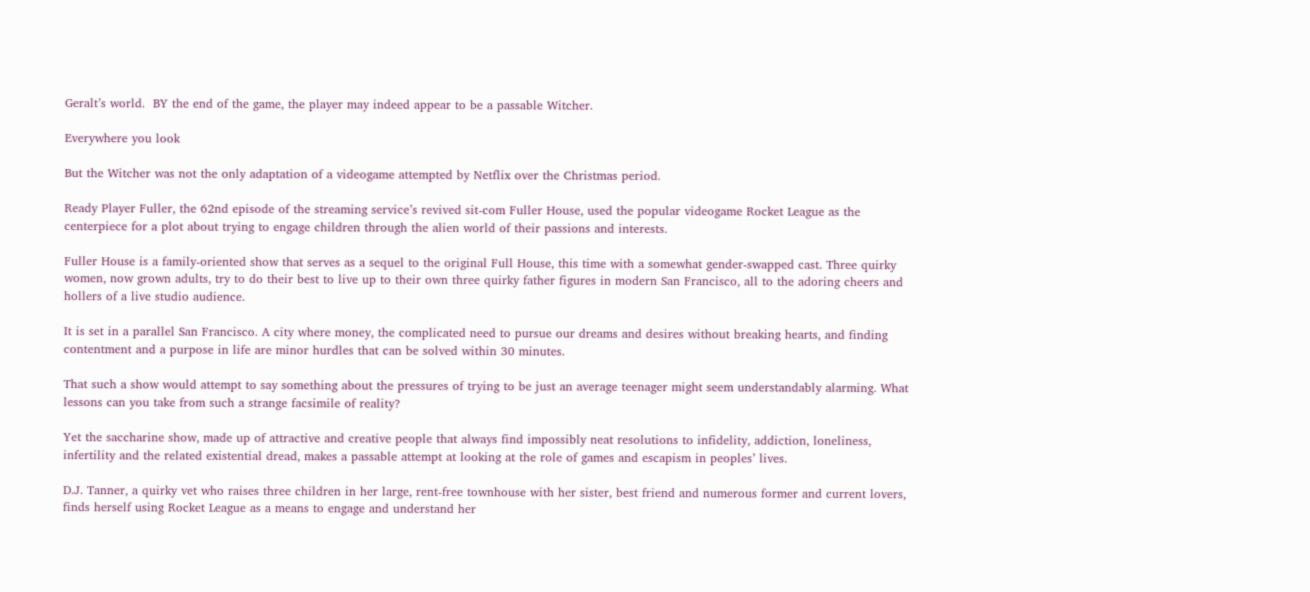Geralt’s world.  BY the end of the game, the player may indeed appear to be a passable Witcher.

Everywhere you look

But the Witcher was not the only adaptation of a videogame attempted by Netflix over the Christmas period.

Ready Player Fuller, the 62nd episode of the streaming service’s revived sit-com Fuller House, used the popular videogame Rocket League as the centerpiece for a plot about trying to engage children through the alien world of their passions and interests.

Fuller House is a family-oriented show that serves as a sequel to the original Full House, this time with a somewhat gender-swapped cast. Three quirky women, now grown adults, try to do their best to live up to their own three quirky father figures in modern San Francisco, all to the adoring cheers and hollers of a live studio audience.

It is set in a parallel San Francisco. A city where money, the complicated need to pursue our dreams and desires without breaking hearts, and finding contentment and a purpose in life are minor hurdles that can be solved within 30 minutes.

That such a show would attempt to say something about the pressures of trying to be just an average teenager might seem understandably alarming. What lessons can you take from such a strange facsimile of reality?

Yet the saccharine show, made up of attractive and creative people that always find impossibly neat resolutions to infidelity, addiction, loneliness, infertility and the related existential dread, makes a passable attempt at looking at the role of games and escapism in peoples’ lives.

D.J. Tanner, a quirky vet who raises three children in her large, rent-free townhouse with her sister, best friend and numerous former and current lovers, finds herself using Rocket League as a means to engage and understand her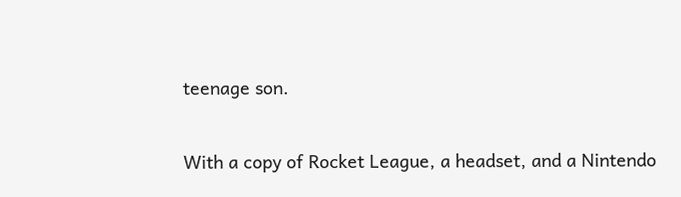teenage son.

With a copy of Rocket League, a headset, and a Nintendo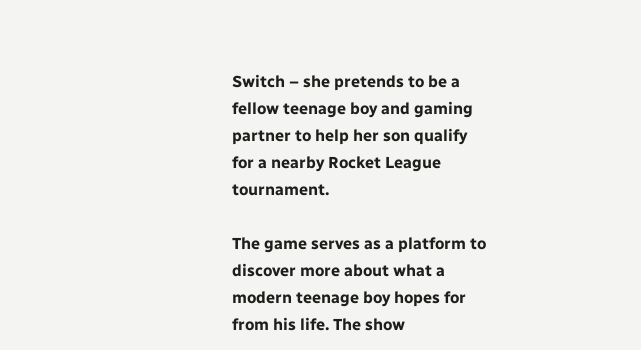Switch – she pretends to be a fellow teenage boy and gaming partner to help her son qualify for a nearby Rocket League tournament.

The game serves as a platform to discover more about what a modern teenage boy hopes for from his life. The show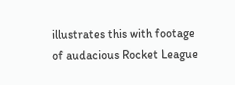illustrates this with footage of audacious Rocket League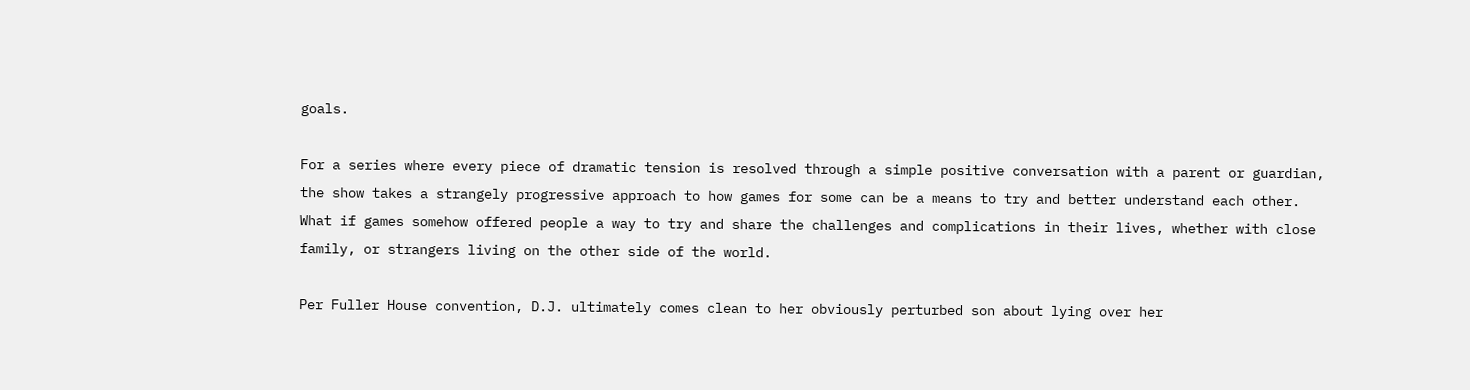goals.

For a series where every piece of dramatic tension is resolved through a simple positive conversation with a parent or guardian, the show takes a strangely progressive approach to how games for some can be a means to try and better understand each other.  What if games somehow offered people a way to try and share the challenges and complications in their lives, whether with close family, or strangers living on the other side of the world.

Per Fuller House convention, D.J. ultimately comes clean to her obviously perturbed son about lying over her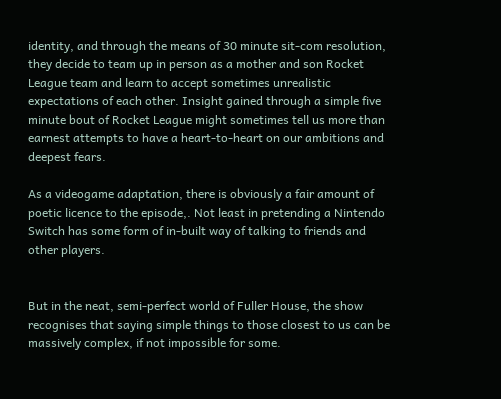identity, and through the means of 30 minute sit-com resolution, they decide to team up in person as a mother and son Rocket League team and learn to accept sometimes unrealistic expectations of each other. Insight gained through a simple five minute bout of Rocket League might sometimes tell us more than earnest attempts to have a heart-to-heart on our ambitions and deepest fears.

As a videogame adaptation, there is obviously a fair amount of poetic licence to the episode,. Not least in pretending a Nintendo Switch has some form of in-built way of talking to friends and other players.


But in the neat, semi-perfect world of Fuller House, the show recognises that saying simple things to those closest to us can be massively complex, if not impossible for some.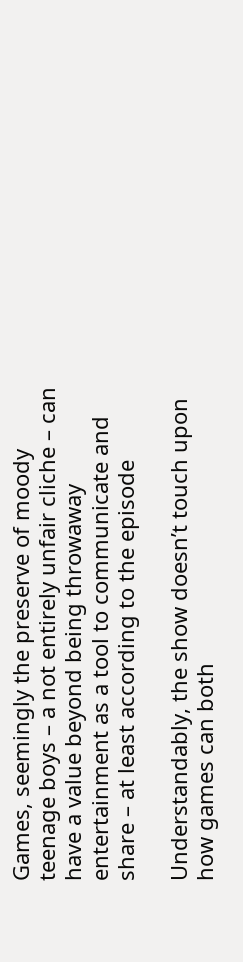Games, seemingly the preserve of moody teenage boys – a not entirely unfair cliche – can have a value beyond being throwaway entertainment as a tool to communicate and share – at least according to the episode

Understandably, the show doesn’t touch upon how games can both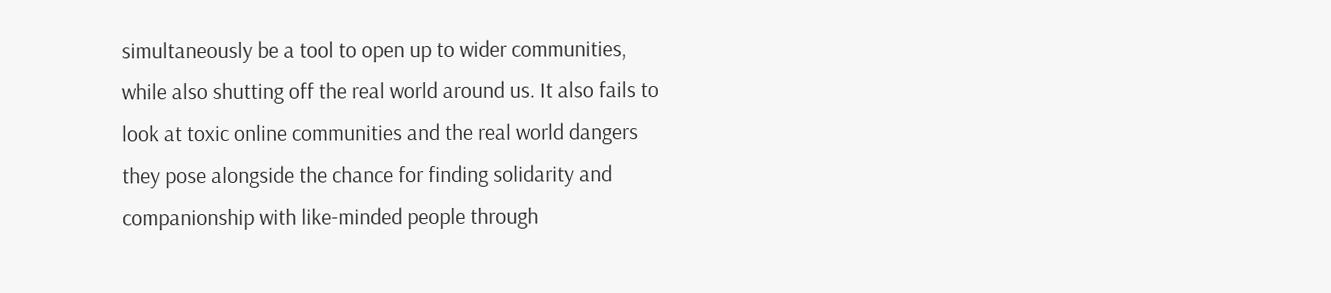simultaneously be a tool to open up to wider communities, while also shutting off the real world around us. It also fails to look at toxic online communities and the real world dangers they pose alongside the chance for finding solidarity and companionship with like-minded people through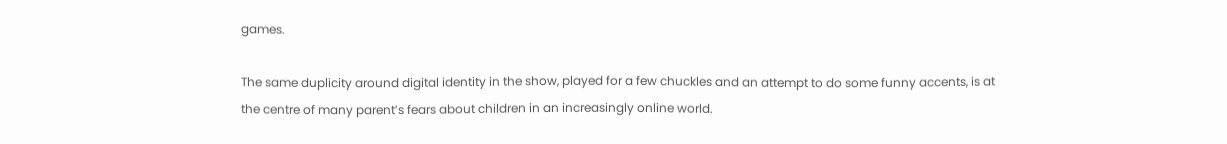games.

The same duplicity around digital identity in the show, played for a few chuckles and an attempt to do some funny accents, is at the centre of many parent’s fears about children in an increasingly online world.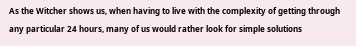As the Witcher shows us, when having to live with the complexity of getting through any particular 24 hours, many of us would rather look for simple solutions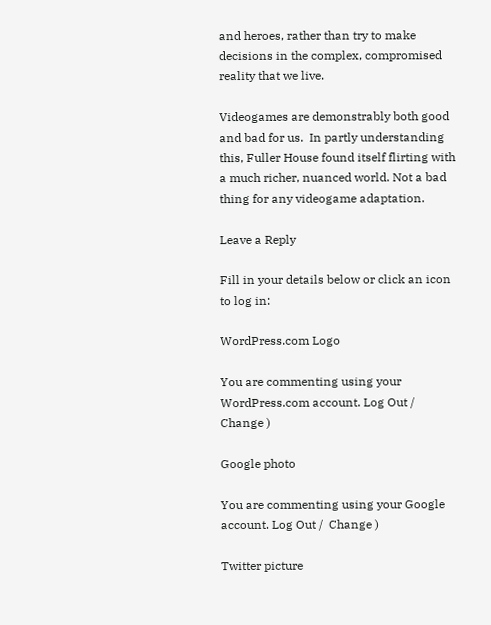and heroes, rather than try to make decisions in the complex, compromised reality that we live.

Videogames are demonstrably both good and bad for us.  In partly understanding this, Fuller House found itself flirting with a much richer, nuanced world. Not a bad thing for any videogame adaptation.

Leave a Reply

Fill in your details below or click an icon to log in:

WordPress.com Logo

You are commenting using your WordPress.com account. Log Out /  Change )

Google photo

You are commenting using your Google account. Log Out /  Change )

Twitter picture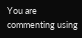You are commenting using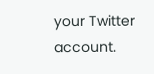your Twitter account.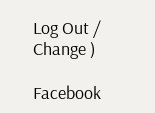Log Out /  Change )

Facebook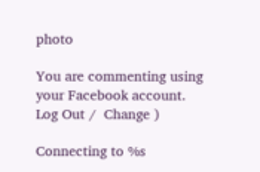photo

You are commenting using your Facebook account. Log Out /  Change )

Connecting to %s